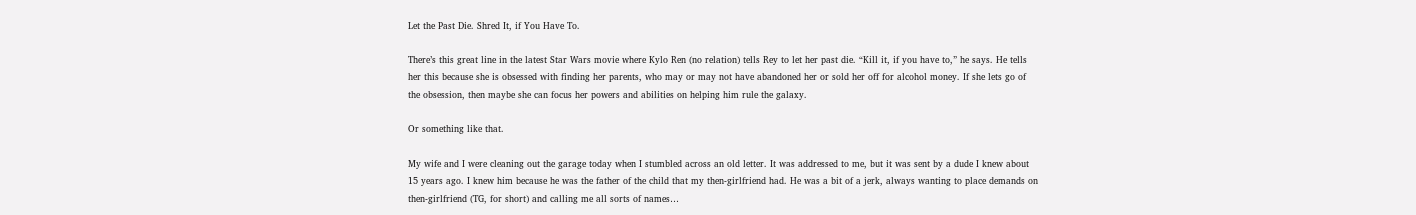Let the Past Die. Shred It, if You Have To.

There’s this great line in the latest Star Wars movie where Kylo Ren (no relation) tells Rey to let her past die. “Kill it, if you have to,” he says. He tells her this because she is obsessed with finding her parents, who may or may not have abandoned her or sold her off for alcohol money. If she lets go of the obsession, then maybe she can focus her powers and abilities on helping him rule the galaxy.

Or something like that.

My wife and I were cleaning out the garage today when I stumbled across an old letter. It was addressed to me, but it was sent by a dude I knew about 15 years ago. I knew him because he was the father of the child that my then-girlfriend had. He was a bit of a jerk, always wanting to place demands on then-girlfriend (TG, for short) and calling me all sorts of names…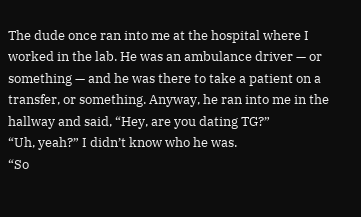The dude once ran into me at the hospital where I worked in the lab. He was an ambulance driver — or something — and he was there to take a patient on a transfer, or something. Anyway, he ran into me in the hallway and said, “Hey, are you dating TG?”
“Uh, yeah?” I didn’t know who he was.
“So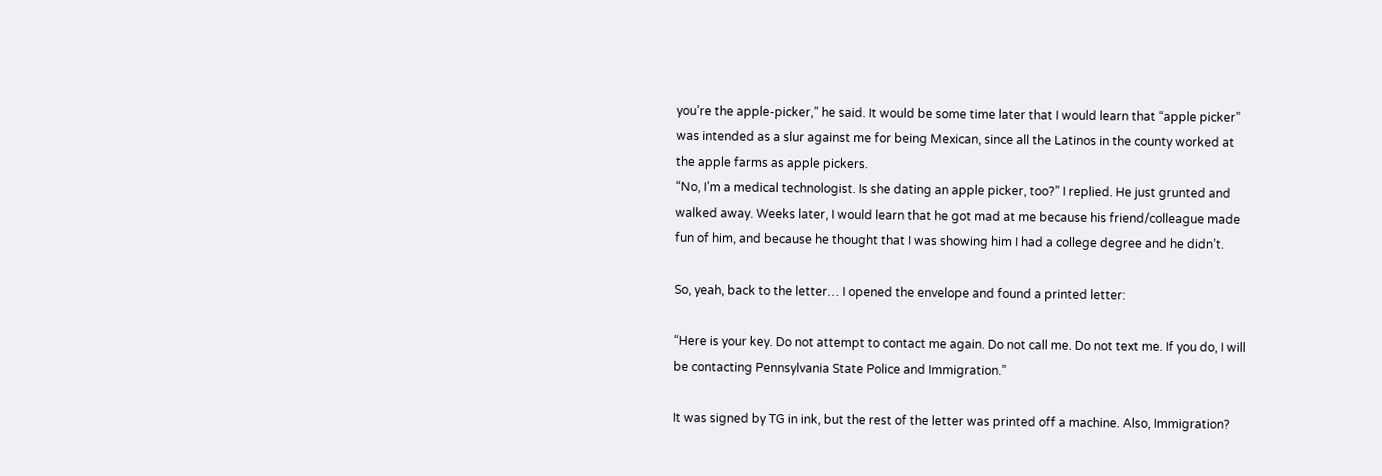you’re the apple-picker,” he said. It would be some time later that I would learn that “apple picker” was intended as a slur against me for being Mexican, since all the Latinos in the county worked at the apple farms as apple pickers.
“No, I’m a medical technologist. Is she dating an apple picker, too?” I replied. He just grunted and walked away. Weeks later, I would learn that he got mad at me because his friend/colleague made fun of him, and because he thought that I was showing him I had a college degree and he didn’t.

So, yeah, back to the letter… I opened the envelope and found a printed letter:

“Here is your key. Do not attempt to contact me again. Do not call me. Do not text me. If you do, I will be contacting Pennsylvania State Police and Immigration.”

It was signed by TG in ink, but the rest of the letter was printed off a machine. Also, Immigration?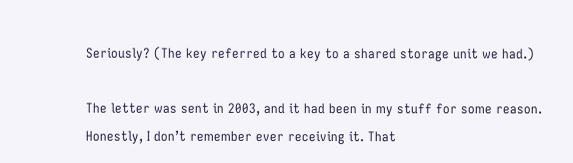Seriously? (The key referred to a key to a shared storage unit we had.)

The letter was sent in 2003, and it had been in my stuff for some reason. Honestly, I don’t remember ever receiving it. That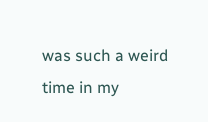was such a weird time in my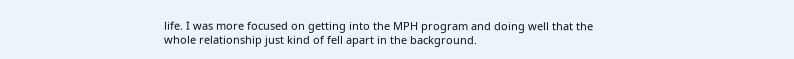life. I was more focused on getting into the MPH program and doing well that the whole relationship just kind of fell apart in the background.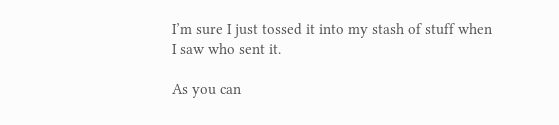I’m sure I just tossed it into my stash of stuff when I saw who sent it.

As you can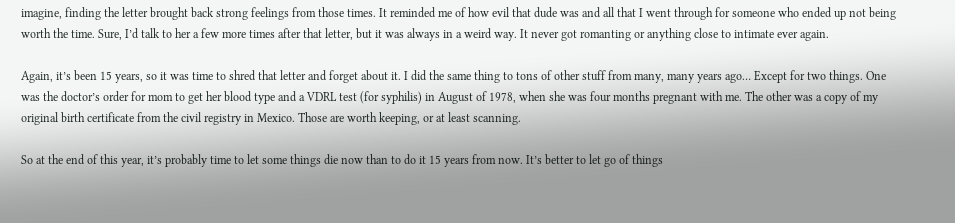imagine, finding the letter brought back strong feelings from those times. It reminded me of how evil that dude was and all that I went through for someone who ended up not being worth the time. Sure, I’d talk to her a few more times after that letter, but it was always in a weird way. It never got romanting or anything close to intimate ever again.

Again, it’s been 15 years, so it was time to shred that letter and forget about it. I did the same thing to tons of other stuff from many, many years ago… Except for two things. One was the doctor’s order for mom to get her blood type and a VDRL test (for syphilis) in August of 1978, when she was four months pregnant with me. The other was a copy of my original birth certificate from the civil registry in Mexico. Those are worth keeping, or at least scanning.

So at the end of this year, it’s probably time to let some things die now than to do it 15 years from now. It’s better to let go of things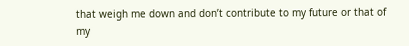that weigh me down and don’t contribute to my future or that of my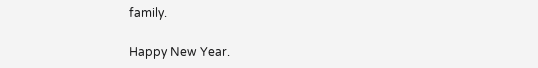family.

Happy New Year.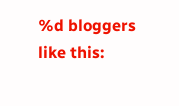%d bloggers like this: